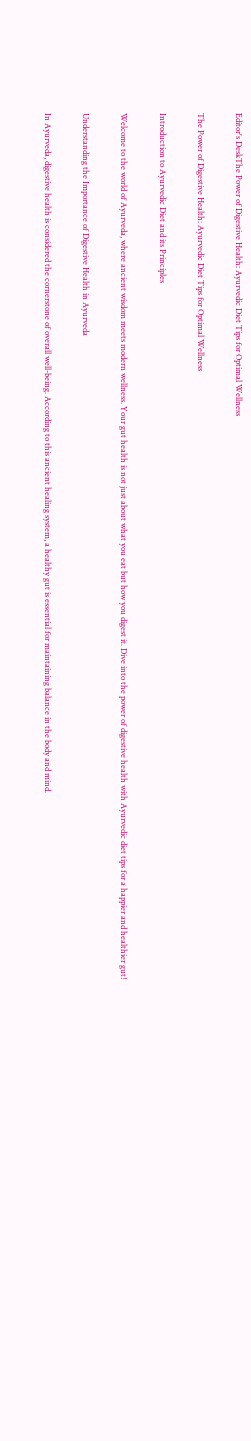Editor's DeskThe Power of Digestive Health: Ayurvedic Diet Tips for Optimal Wellness

The Power of Digestive Health: Ayurvedic Diet Tips for Optimal Wellness

Introduction to Ayurvedic Diet and its Principles

Welcome to the world of Ayurveda, where ancient wisdom meets modern wellness. Your gut health is not just about what you eat but how you digest it. Dive into the power of digestive health with Ayurvedic diet tips for a happier and healthier gut!

Understanding the Importance of Digestive Health in Ayurveda

In Ayurveda, digestive health is considered the cornerstone of overall well-being. According to this ancient healing system, a healthy gut is essential for maintaining balance in the body and mind.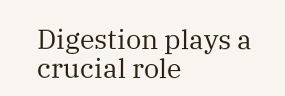Digestion plays a crucial role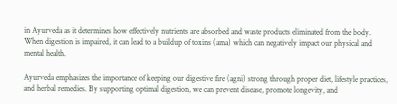in Ayurveda as it determines how effectively nutrients are absorbed and waste products eliminated from the body. When digestion is impaired, it can lead to a buildup of toxins (ama) which can negatively impact our physical and mental health.

Ayurveda emphasizes the importance of keeping our digestive fire (agni) strong through proper diet, lifestyle practices, and herbal remedies. By supporting optimal digestion, we can prevent disease, promote longevity, and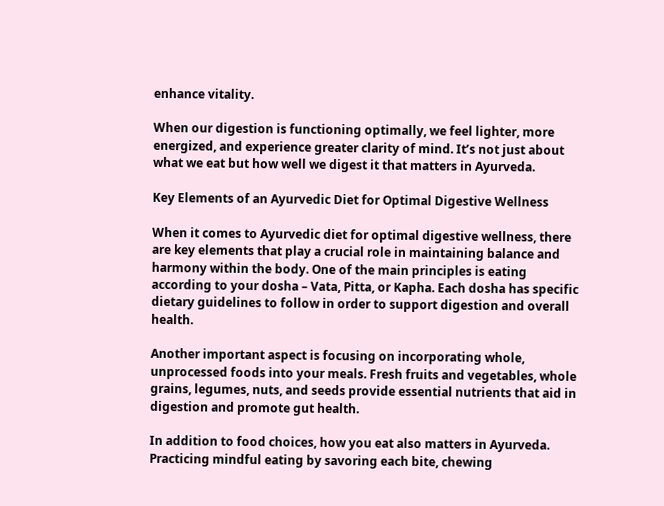enhance vitality.

When our digestion is functioning optimally, we feel lighter, more energized, and experience greater clarity of mind. It’s not just about what we eat but how well we digest it that matters in Ayurveda.

Key Elements of an Ayurvedic Diet for Optimal Digestive Wellness

When it comes to Ayurvedic diet for optimal digestive wellness, there are key elements that play a crucial role in maintaining balance and harmony within the body. One of the main principles is eating according to your dosha – Vata, Pitta, or Kapha. Each dosha has specific dietary guidelines to follow in order to support digestion and overall health.

Another important aspect is focusing on incorporating whole, unprocessed foods into your meals. Fresh fruits and vegetables, whole grains, legumes, nuts, and seeds provide essential nutrients that aid in digestion and promote gut health.

In addition to food choices, how you eat also matters in Ayurveda. Practicing mindful eating by savoring each bite, chewing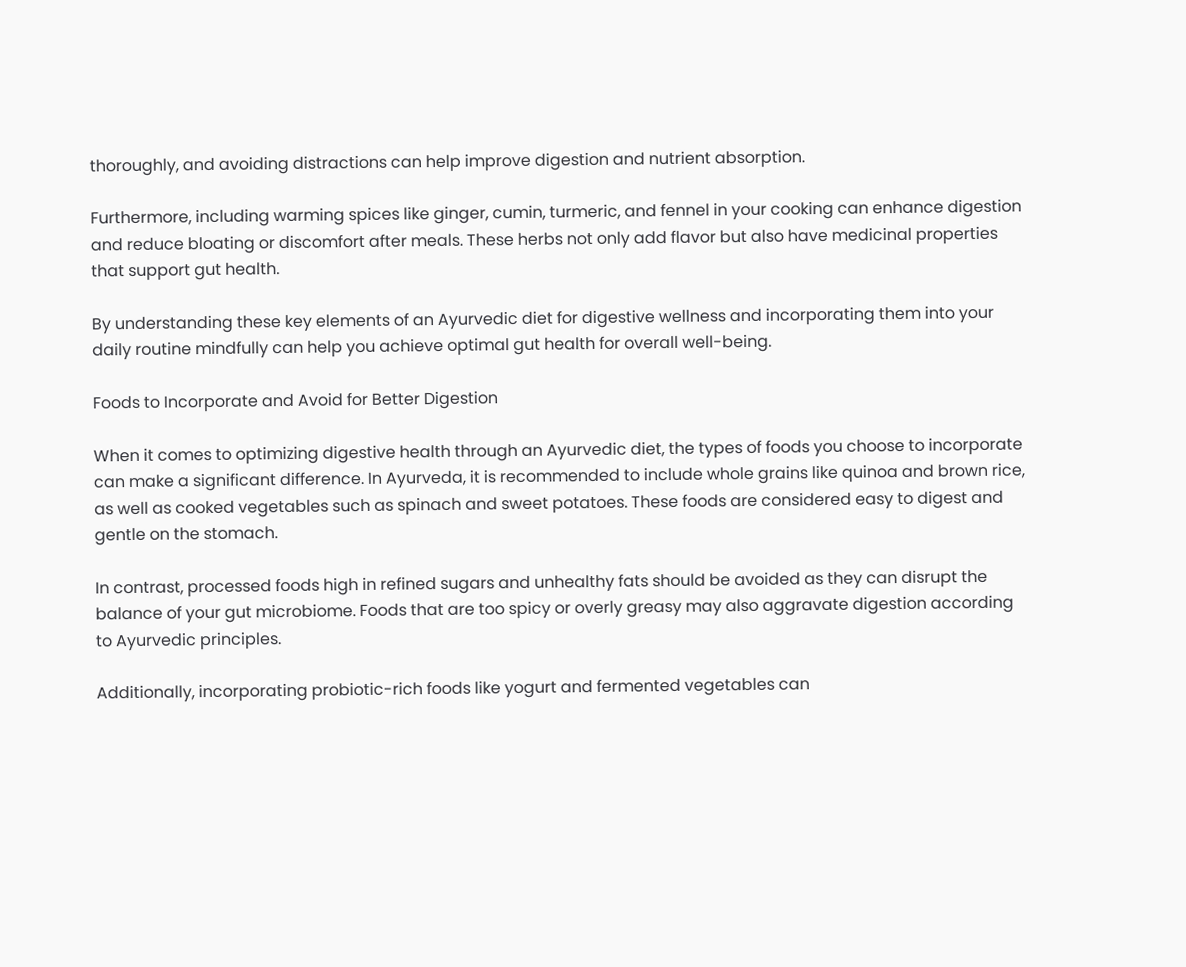thoroughly, and avoiding distractions can help improve digestion and nutrient absorption.

Furthermore, including warming spices like ginger, cumin, turmeric, and fennel in your cooking can enhance digestion and reduce bloating or discomfort after meals. These herbs not only add flavor but also have medicinal properties that support gut health.

By understanding these key elements of an Ayurvedic diet for digestive wellness and incorporating them into your daily routine mindfully can help you achieve optimal gut health for overall well-being.

Foods to Incorporate and Avoid for Better Digestion

When it comes to optimizing digestive health through an Ayurvedic diet, the types of foods you choose to incorporate can make a significant difference. In Ayurveda, it is recommended to include whole grains like quinoa and brown rice, as well as cooked vegetables such as spinach and sweet potatoes. These foods are considered easy to digest and gentle on the stomach.

In contrast, processed foods high in refined sugars and unhealthy fats should be avoided as they can disrupt the balance of your gut microbiome. Foods that are too spicy or overly greasy may also aggravate digestion according to Ayurvedic principles.

Additionally, incorporating probiotic-rich foods like yogurt and fermented vegetables can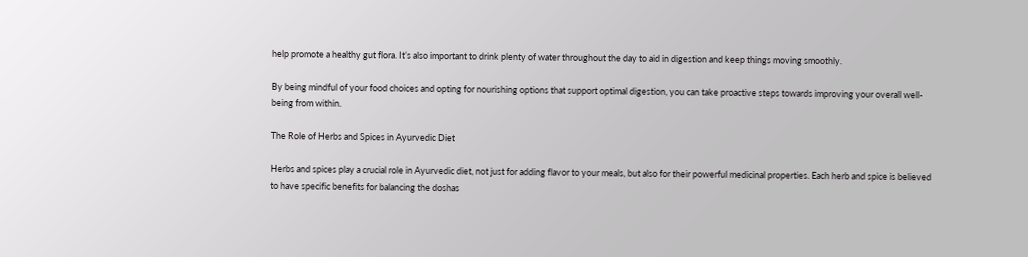help promote a healthy gut flora. It’s also important to drink plenty of water throughout the day to aid in digestion and keep things moving smoothly.

By being mindful of your food choices and opting for nourishing options that support optimal digestion, you can take proactive steps towards improving your overall well-being from within.

The Role of Herbs and Spices in Ayurvedic Diet

Herbs and spices play a crucial role in Ayurvedic diet, not just for adding flavor to your meals, but also for their powerful medicinal properties. Each herb and spice is believed to have specific benefits for balancing the doshas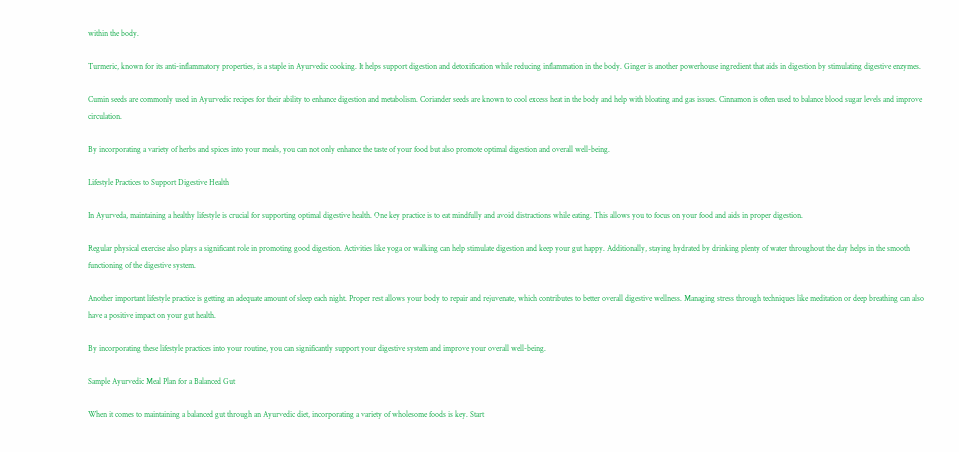within the body.

Turmeric, known for its anti-inflammatory properties, is a staple in Ayurvedic cooking. It helps support digestion and detoxification while reducing inflammation in the body. Ginger is another powerhouse ingredient that aids in digestion by stimulating digestive enzymes.

Cumin seeds are commonly used in Ayurvedic recipes for their ability to enhance digestion and metabolism. Coriander seeds are known to cool excess heat in the body and help with bloating and gas issues. Cinnamon is often used to balance blood sugar levels and improve circulation.

By incorporating a variety of herbs and spices into your meals, you can not only enhance the taste of your food but also promote optimal digestion and overall well-being.

Lifestyle Practices to Support Digestive Health

In Ayurveda, maintaining a healthy lifestyle is crucial for supporting optimal digestive health. One key practice is to eat mindfully and avoid distractions while eating. This allows you to focus on your food and aids in proper digestion.

Regular physical exercise also plays a significant role in promoting good digestion. Activities like yoga or walking can help stimulate digestion and keep your gut happy. Additionally, staying hydrated by drinking plenty of water throughout the day helps in the smooth functioning of the digestive system.

Another important lifestyle practice is getting an adequate amount of sleep each night. Proper rest allows your body to repair and rejuvenate, which contributes to better overall digestive wellness. Managing stress through techniques like meditation or deep breathing can also have a positive impact on your gut health.

By incorporating these lifestyle practices into your routine, you can significantly support your digestive system and improve your overall well-being.

Sample Ayurvedic Meal Plan for a Balanced Gut

When it comes to maintaining a balanced gut through an Ayurvedic diet, incorporating a variety of wholesome foods is key. Start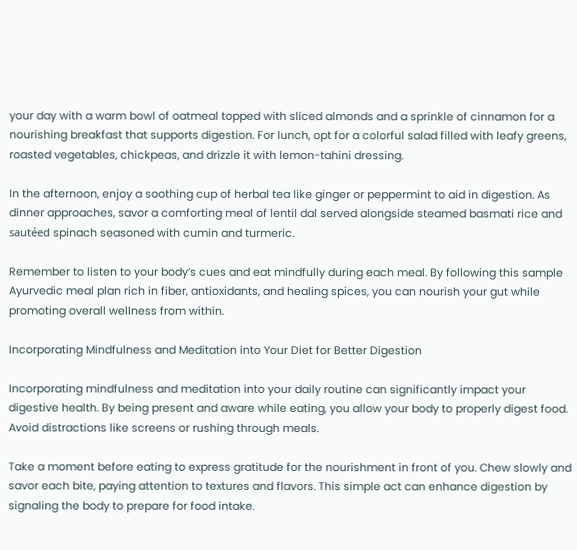your day with a warm bowl of oatmeal topped with sliced almonds and a sprinkle of cinnamon for a nourishing breakfast that supports digestion. For lunch, opt for a colorful salad filled with leafy greens, roasted vegetables, chickpeas, and drizzle it with lemon-tahini dressing.

In the afternoon, enjoy a soothing cup of herbal tea like ginger or peppermint to aid in digestion. As dinner approaches, savor a comforting meal of lentil dal served alongside steamed basmati rice and sautéed spinach seasoned with cumin and turmeric.

Remember to listen to your body’s cues and eat mindfully during each meal. By following this sample Ayurvedic meal plan rich in fiber, antioxidants, and healing spices, you can nourish your gut while promoting overall wellness from within.

Incorporating Mindfulness and Meditation into Your Diet for Better Digestion

Incorporating mindfulness and meditation into your daily routine can significantly impact your digestive health. By being present and aware while eating, you allow your body to properly digest food. Avoid distractions like screens or rushing through meals.

Take a moment before eating to express gratitude for the nourishment in front of you. Chew slowly and savor each bite, paying attention to textures and flavors. This simple act can enhance digestion by signaling the body to prepare for food intake.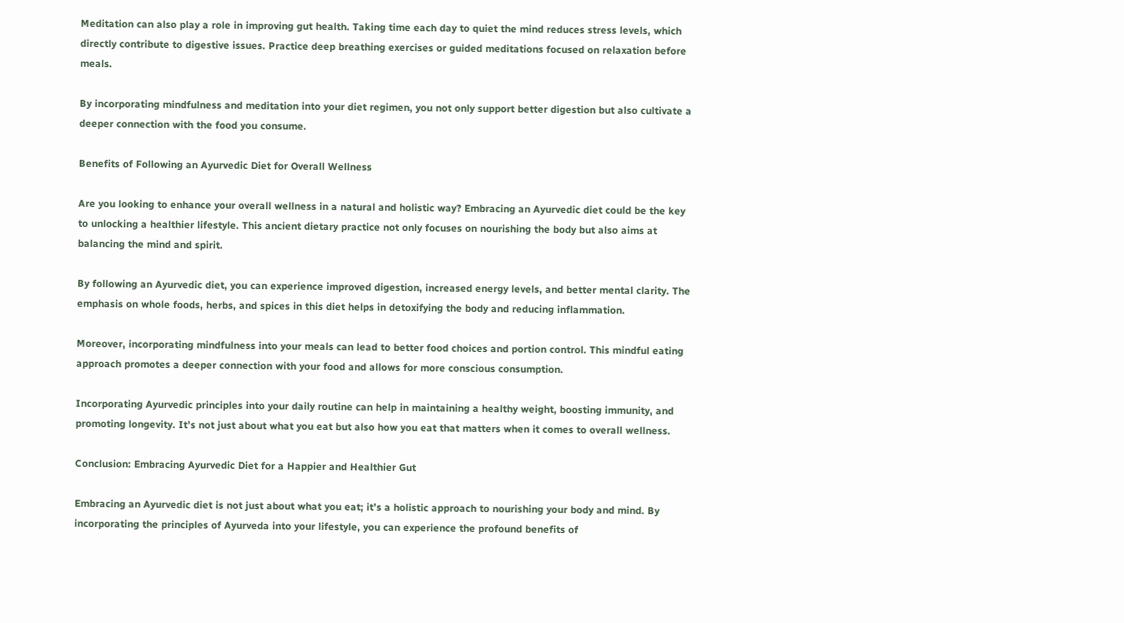Meditation can also play a role in improving gut health. Taking time each day to quiet the mind reduces stress levels, which directly contribute to digestive issues. Practice deep breathing exercises or guided meditations focused on relaxation before meals.

By incorporating mindfulness and meditation into your diet regimen, you not only support better digestion but also cultivate a deeper connection with the food you consume.

Benefits of Following an Ayurvedic Diet for Overall Wellness

Are you looking to enhance your overall wellness in a natural and holistic way? Embracing an Ayurvedic diet could be the key to unlocking a healthier lifestyle. This ancient dietary practice not only focuses on nourishing the body but also aims at balancing the mind and spirit.

By following an Ayurvedic diet, you can experience improved digestion, increased energy levels, and better mental clarity. The emphasis on whole foods, herbs, and spices in this diet helps in detoxifying the body and reducing inflammation.

Moreover, incorporating mindfulness into your meals can lead to better food choices and portion control. This mindful eating approach promotes a deeper connection with your food and allows for more conscious consumption.

Incorporating Ayurvedic principles into your daily routine can help in maintaining a healthy weight, boosting immunity, and promoting longevity. It’s not just about what you eat but also how you eat that matters when it comes to overall wellness.

Conclusion: Embracing Ayurvedic Diet for a Happier and Healthier Gut

Embracing an Ayurvedic diet is not just about what you eat; it’s a holistic approach to nourishing your body and mind. By incorporating the principles of Ayurveda into your lifestyle, you can experience the profound benefits of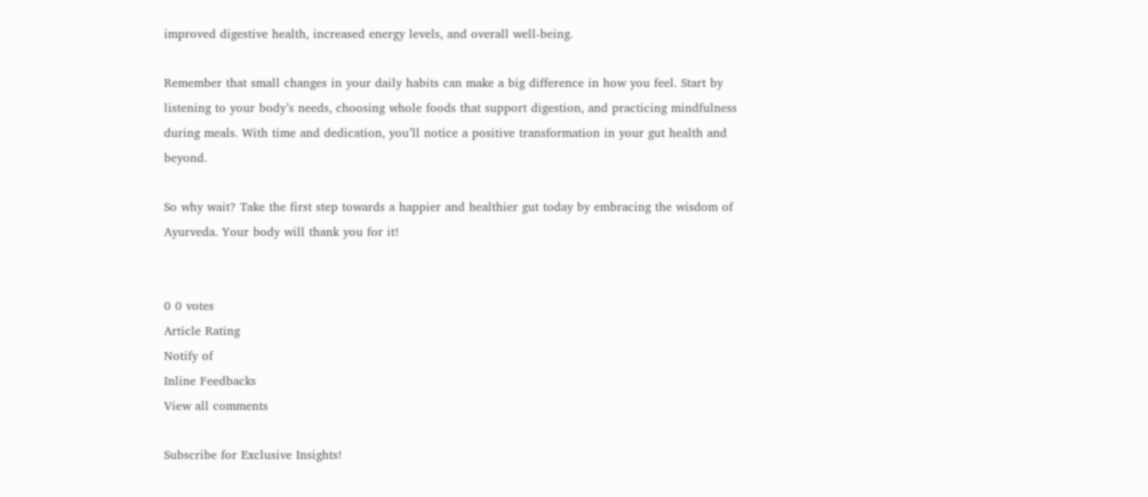improved digestive health, increased energy levels, and overall well-being.

Remember that small changes in your daily habits can make a big difference in how you feel. Start by listening to your body’s needs, choosing whole foods that support digestion, and practicing mindfulness during meals. With time and dedication, you’ll notice a positive transformation in your gut health and beyond.

So why wait? Take the first step towards a happier and healthier gut today by embracing the wisdom of Ayurveda. Your body will thank you for it!


0 0 votes
Article Rating
Notify of
Inline Feedbacks
View all comments

Subscribe for Exclusive Insights!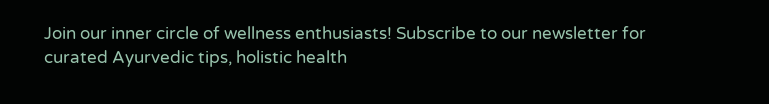Join our inner circle of wellness enthusiasts! Subscribe to our newsletter for curated Ayurvedic tips, holistic health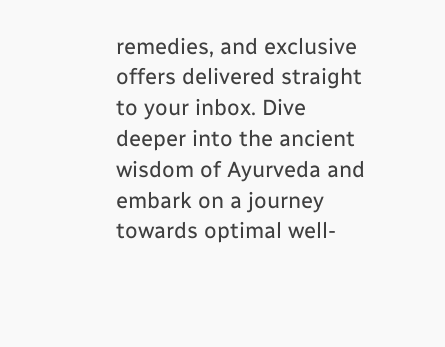remedies, and exclusive offers delivered straight to your inbox. Dive deeper into the ancient wisdom of Ayurveda and embark on a journey towards optimal well-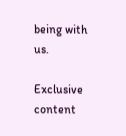being with us.

Exclusive content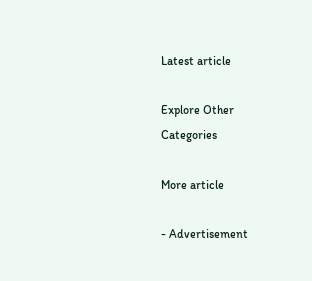Latest article

Explore Other Categories

More article

- Advertisement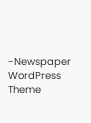-Newspaper WordPress Theme